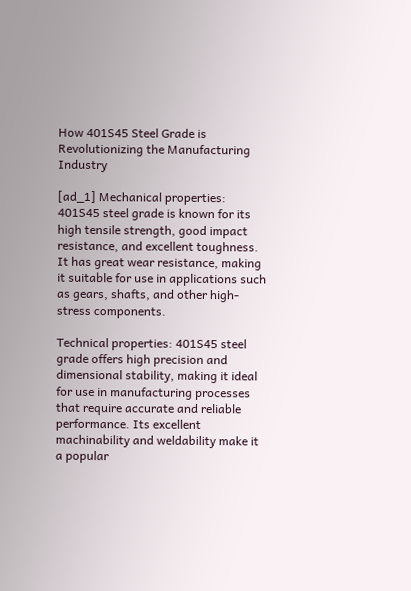How 401S45 Steel Grade is Revolutionizing the Manufacturing Industry

[ad_1] Mechanical properties: 401S45 steel grade is known for its high tensile strength, good impact resistance, and excellent toughness. It has great wear resistance, making it suitable for use in applications such as gears, shafts, and other high-stress components.

Technical properties: 401S45 steel grade offers high precision and dimensional stability, making it ideal for use in manufacturing processes that require accurate and reliable performance. Its excellent machinability and weldability make it a popular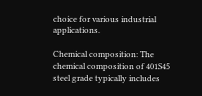choice for various industrial applications.

Chemical composition: The chemical composition of 401S45 steel grade typically includes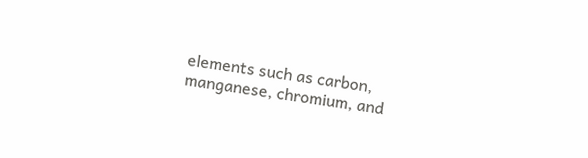elements such as carbon, manganese, chromium, and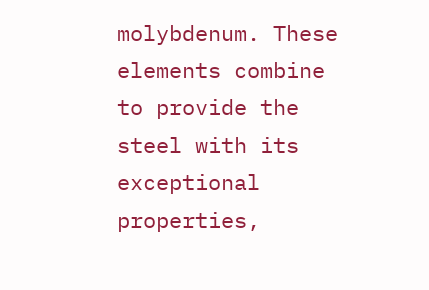molybdenum. These elements combine to provide the steel with its exceptional properties,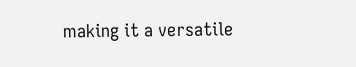making it a versatile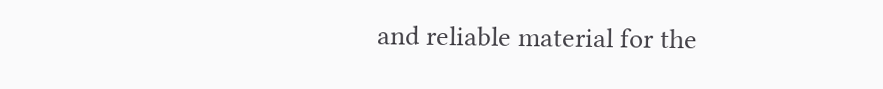and reliable material for the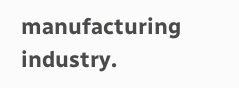manufacturing industry.